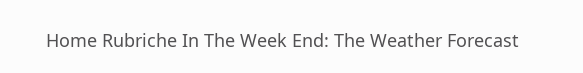Home Rubriche In The Week End: The Weather Forecast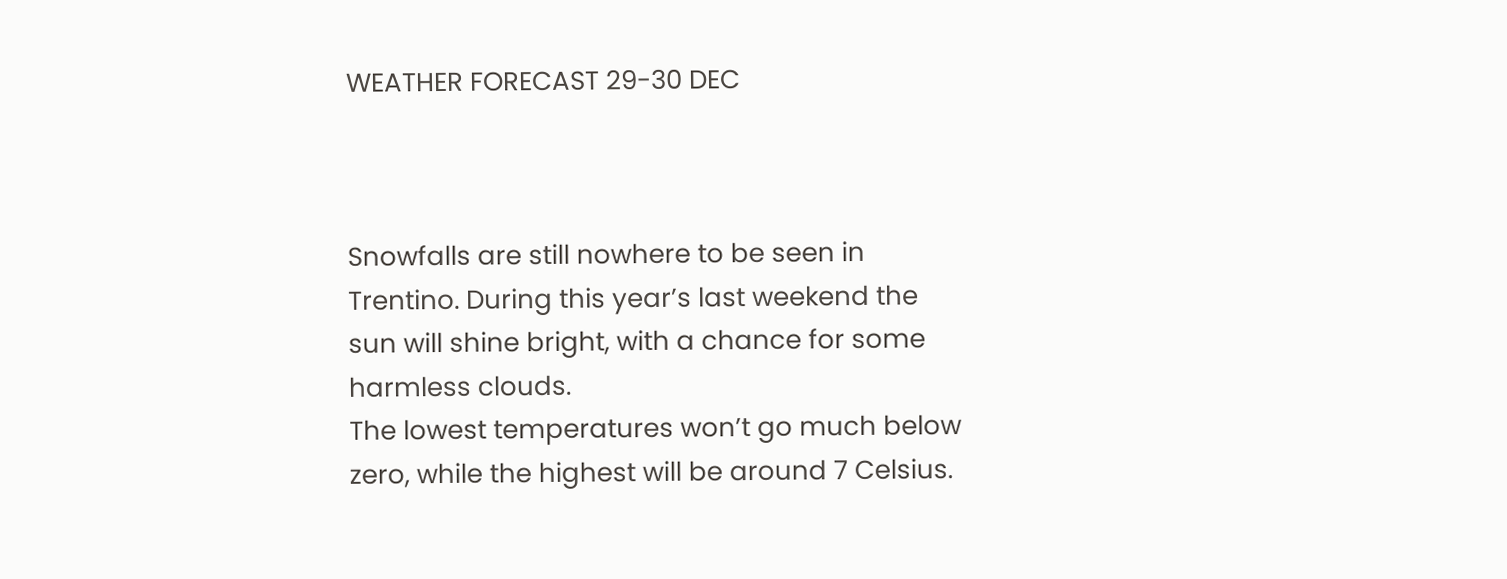WEATHER FORECAST 29-30 DEC



Snowfalls are still nowhere to be seen in Trentino. During this year’s last weekend the sun will shine bright, with a chance for some harmless clouds.
The lowest temperatures won’t go much below zero, while the highest will be around 7 Celsius.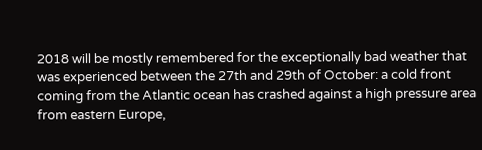2018 will be mostly remembered for the exceptionally bad weather that was experienced between the 27th and 29th of October: a cold front coming from the Atlantic ocean has crashed against a high pressure area from eastern Europe,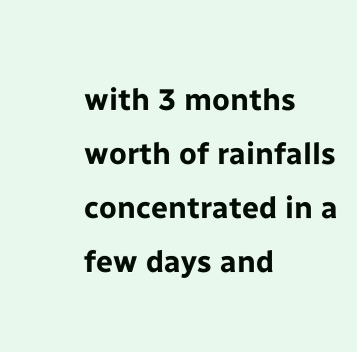with 3 months worth of rainfalls concentrated in a few days and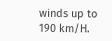winds up to 190 km/H.